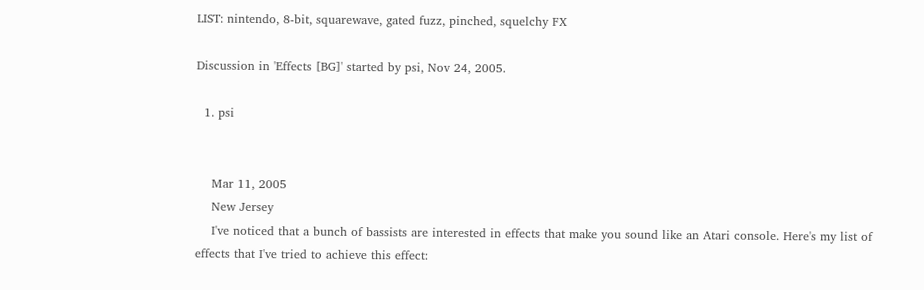LIST: nintendo, 8-bit, squarewave, gated fuzz, pinched, squelchy FX

Discussion in 'Effects [BG]' started by psi, Nov 24, 2005.

  1. psi


    Mar 11, 2005
    New Jersey
    I've noticed that a bunch of bassists are interested in effects that make you sound like an Atari console. Here's my list of effects that I've tried to achieve this effect: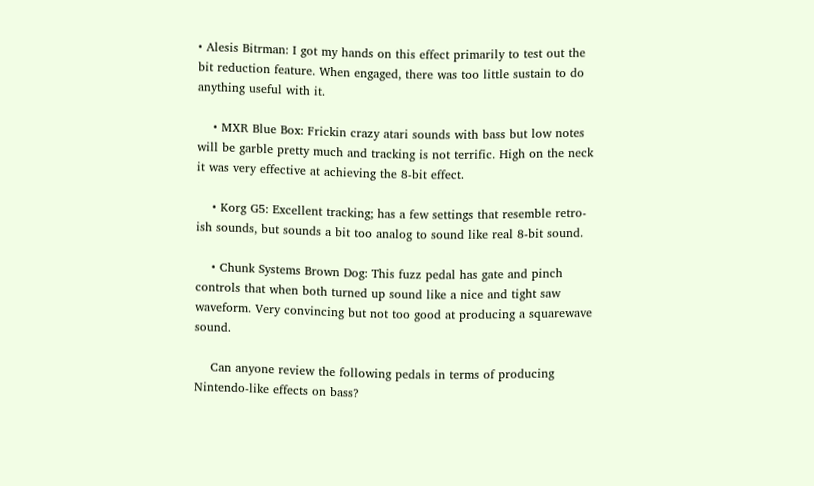• Alesis Bitrman: I got my hands on this effect primarily to test out the bit reduction feature. When engaged, there was too little sustain to do anything useful with it.

    • MXR Blue Box: Frickin crazy atari sounds with bass but low notes will be garble pretty much and tracking is not terrific. High on the neck it was very effective at achieving the 8-bit effect.

    • Korg G5: Excellent tracking; has a few settings that resemble retro-ish sounds, but sounds a bit too analog to sound like real 8-bit sound.

    • Chunk Systems Brown Dog: This fuzz pedal has gate and pinch controls that when both turned up sound like a nice and tight saw waveform. Very convincing but not too good at producing a squarewave sound.

    Can anyone review the following pedals in terms of producing Nintendo-like effects on bass?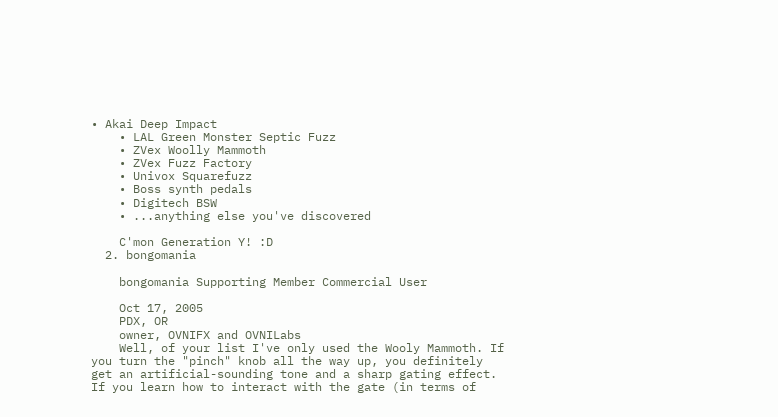• Akai Deep Impact
    • LAL Green Monster Septic Fuzz
    • ZVex Woolly Mammoth
    • ZVex Fuzz Factory
    • Univox Squarefuzz
    • Boss synth pedals
    • Digitech BSW
    • ...anything else you've discovered

    C'mon Generation Y! :D
  2. bongomania

    bongomania Supporting Member Commercial User

    Oct 17, 2005
    PDX, OR
    owner, OVNIFX and OVNILabs
    Well, of your list I've only used the Wooly Mammoth. If you turn the "pinch" knob all the way up, you definitely get an artificial-sounding tone and a sharp gating effect. If you learn how to interact with the gate (in terms of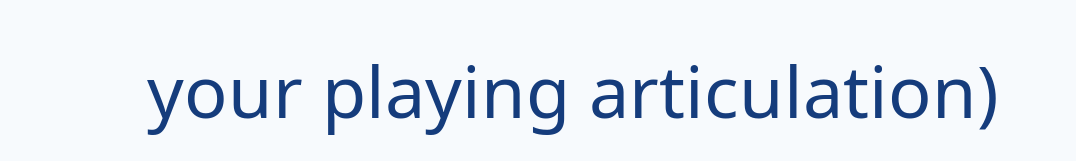your playing articulation)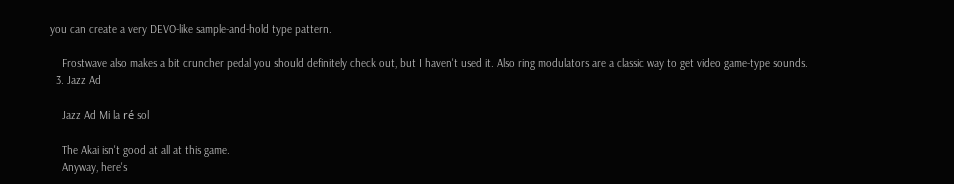you can create a very DEVO-like sample-and-hold type pattern.

    Frostwave also makes a bit cruncher pedal you should definitely check out, but I haven't used it. Also ring modulators are a classic way to get video game-type sounds.
  3. Jazz Ad

    Jazz Ad Mi la ré sol

    The Akai isn't good at all at this game.
    Anyway, here's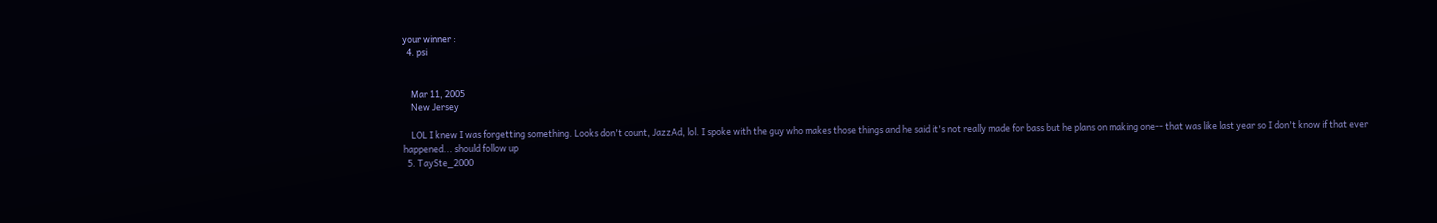your winner :
  4. psi


    Mar 11, 2005
    New Jersey

    LOL I knew I was forgetting something. Looks don't count, JazzAd, lol. I spoke with the guy who makes those things and he said it's not really made for bass but he plans on making one-- that was like last year so I don't know if that ever happened... should follow up
  5. TaySte_2000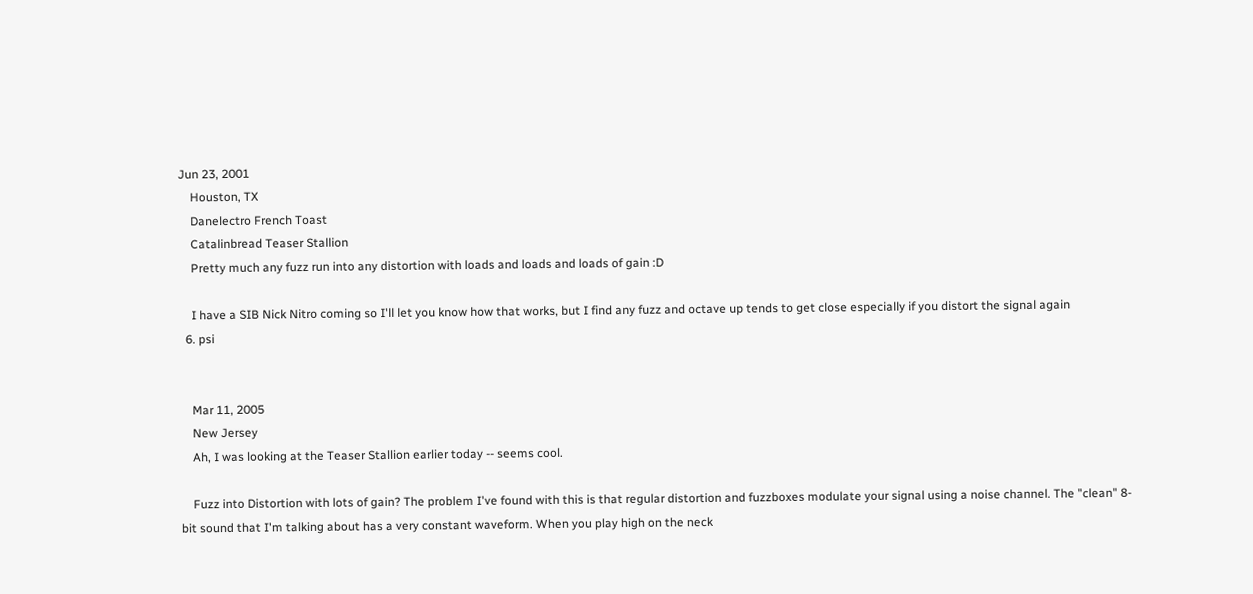Jun 23, 2001
    Houston, TX
    Danelectro French Toast
    Catalinbread Teaser Stallion
    Pretty much any fuzz run into any distortion with loads and loads and loads of gain :D

    I have a SIB Nick Nitro coming so I'll let you know how that works, but I find any fuzz and octave up tends to get close especially if you distort the signal again
  6. psi


    Mar 11, 2005
    New Jersey
    Ah, I was looking at the Teaser Stallion earlier today -- seems cool.

    Fuzz into Distortion with lots of gain? The problem I've found with this is that regular distortion and fuzzboxes modulate your signal using a noise channel. The "clean" 8-bit sound that I'm talking about has a very constant waveform. When you play high on the neck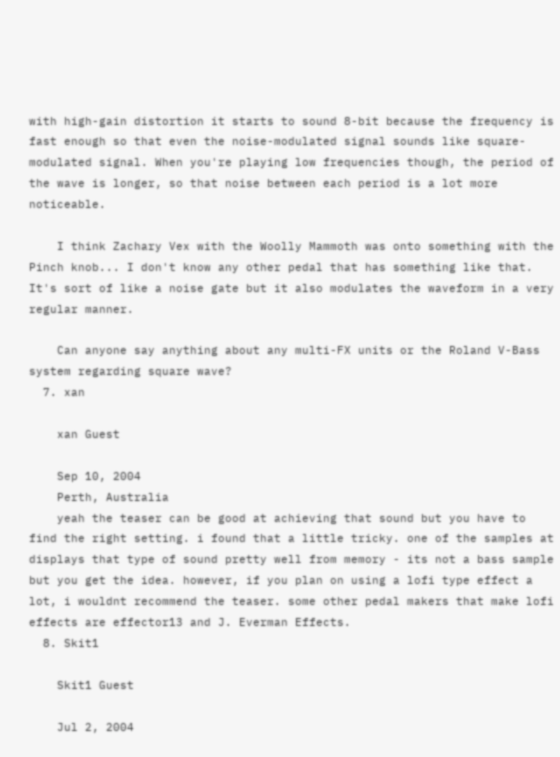with high-gain distortion it starts to sound 8-bit because the frequency is fast enough so that even the noise-modulated signal sounds like square-modulated signal. When you're playing low frequencies though, the period of the wave is longer, so that noise between each period is a lot more noticeable.

    I think Zachary Vex with the Woolly Mammoth was onto something with the Pinch knob... I don't know any other pedal that has something like that. It's sort of like a noise gate but it also modulates the waveform in a very regular manner.

    Can anyone say anything about any multi-FX units or the Roland V-Bass system regarding square wave?
  7. xan

    xan Guest

    Sep 10, 2004
    Perth, Australia
    yeah the teaser can be good at achieving that sound but you have to find the right setting. i found that a little tricky. one of the samples at displays that type of sound pretty well from memory - its not a bass sample but you get the idea. however, if you plan on using a lofi type effect a lot, i wouldnt recommend the teaser. some other pedal makers that make lofi effects are effector13 and J. Everman Effects.
  8. Skit1

    Skit1 Guest

    Jul 2, 2004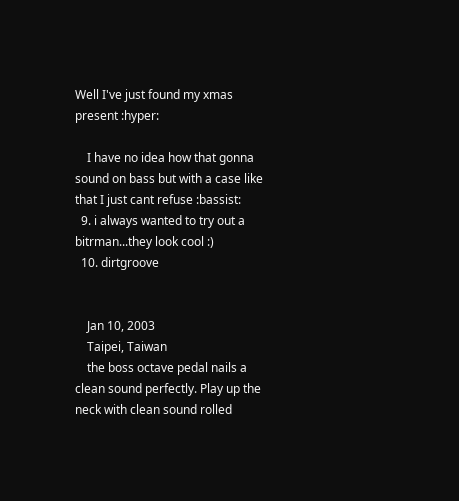Well I've just found my xmas present :hyper:

    I have no idea how that gonna sound on bass but with a case like that I just cant refuse :bassist:
  9. i always wanted to try out a bitrman...they look cool :)
  10. dirtgroove


    Jan 10, 2003
    Taipei, Taiwan
    the boss octave pedal nails a clean sound perfectly. Play up the neck with clean sound rolled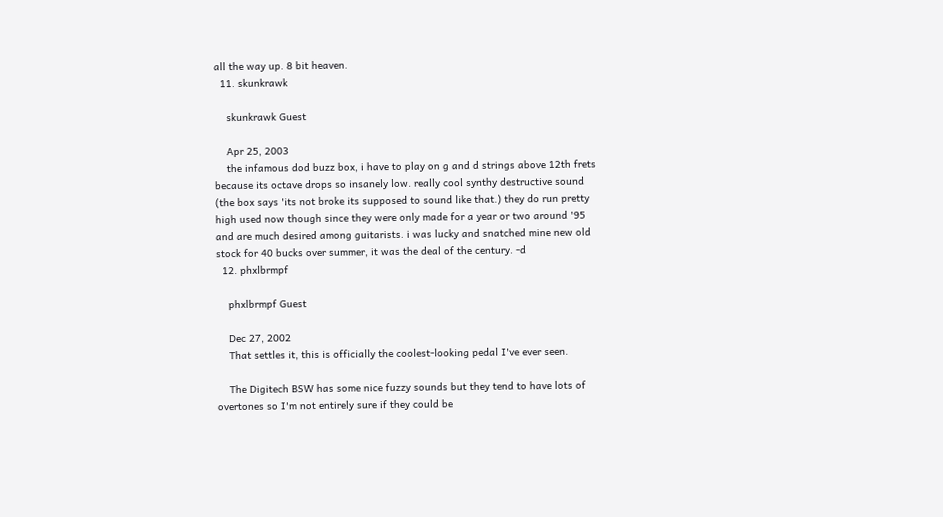all the way up. 8 bit heaven.
  11. skunkrawk

    skunkrawk Guest

    Apr 25, 2003
    the infamous dod buzz box, i have to play on g and d strings above 12th frets because its octave drops so insanely low. really cool synthy destructive sound (the box says 'its not broke its supposed to sound like that.) they do run pretty high used now though since they were only made for a year or two around '95 and are much desired among guitarists. i was lucky and snatched mine new old stock for 40 bucks over summer, it was the deal of the century. -d
  12. phxlbrmpf

    phxlbrmpf Guest

    Dec 27, 2002
    That settles it, this is officially the coolest-looking pedal I've ever seen.

    The Digitech BSW has some nice fuzzy sounds but they tend to have lots of overtones so I'm not entirely sure if they could be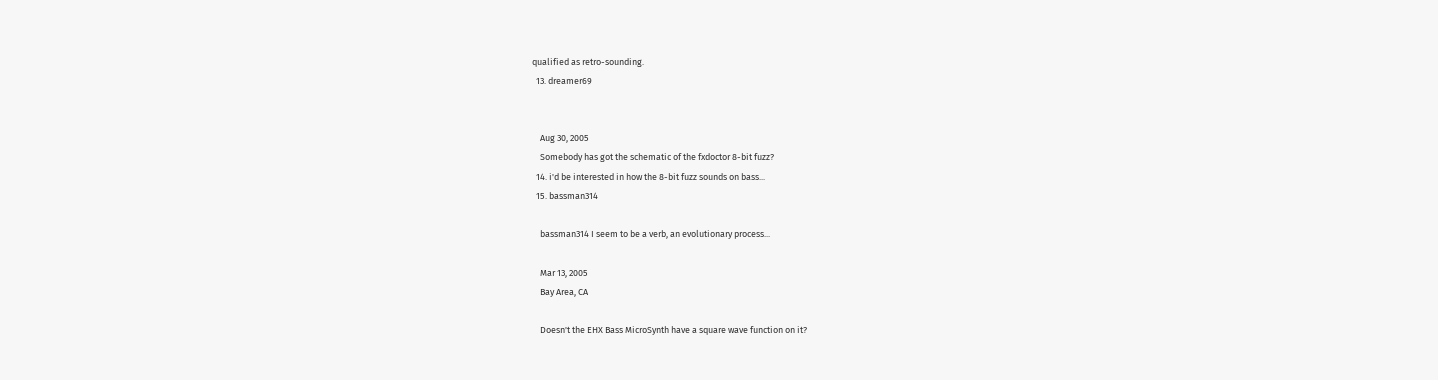qualified as retro-sounding.
  13. dreamer69


    Aug 30, 2005
    Somebody has got the schematic of the fxdoctor 8-bit fuzz?
  14. i'd be interested in how the 8-bit fuzz sounds on bass...
  15. bassman314

    bassman314 I seem to be a verb, an evolutionary process...

    Mar 13, 2005
    Bay Area, CA

    Doesn't the EHX Bass MicroSynth have a square wave function on it?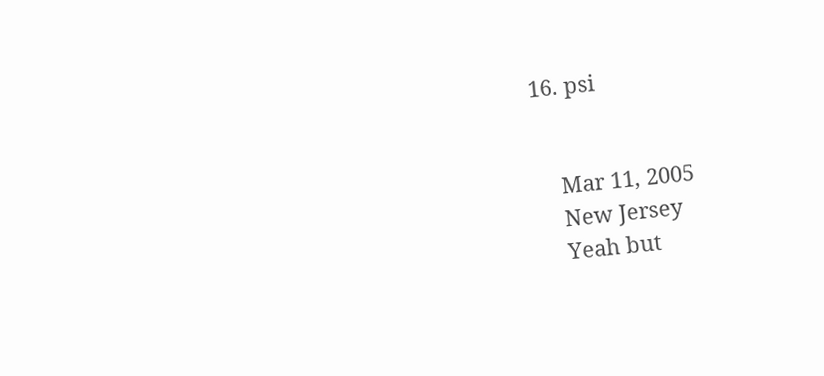16. psi


    Mar 11, 2005
    New Jersey
    Yeah but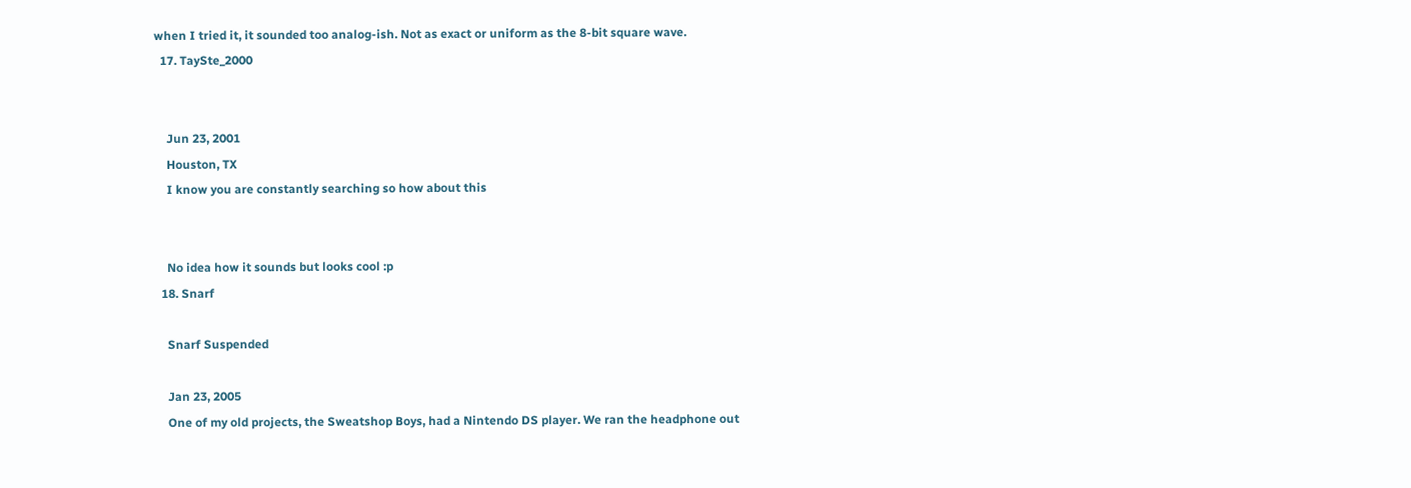when I tried it, it sounded too analog-ish. Not as exact or uniform as the 8-bit square wave.
  17. TaySte_2000


    Jun 23, 2001
    Houston, TX
    I know you are constantly searching so how about this


    No idea how it sounds but looks cool :p
  18. Snarf

    Snarf Suspended

    Jan 23, 2005
    One of my old projects, the Sweatshop Boys, had a Nintendo DS player. We ran the headphone out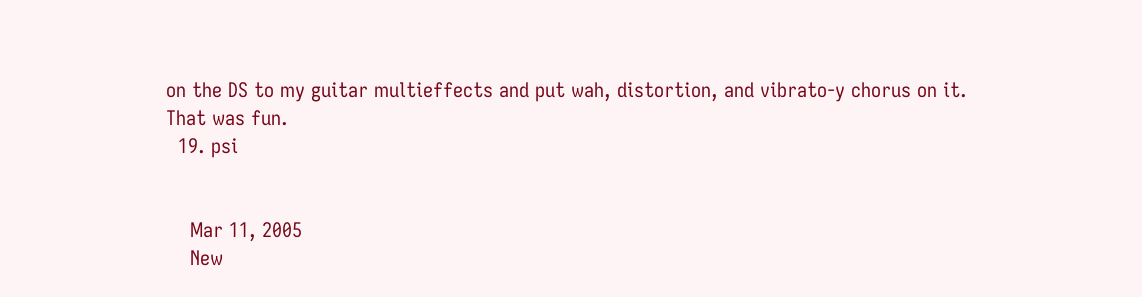on the DS to my guitar multieffects and put wah, distortion, and vibrato-y chorus on it. That was fun.
  19. psi


    Mar 11, 2005
    New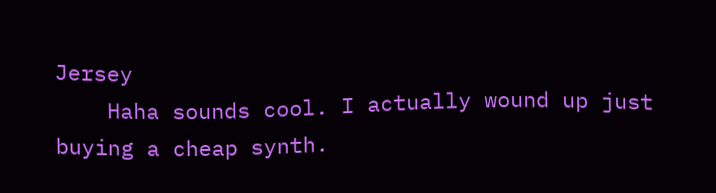Jersey
    Haha sounds cool. I actually wound up just buying a cheap synth.